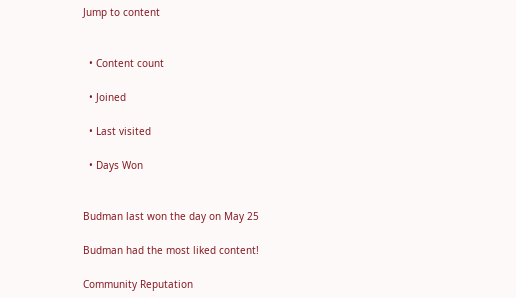Jump to content


  • Content count

  • Joined

  • Last visited

  • Days Won


Budman last won the day on May 25

Budman had the most liked content!

Community Reputation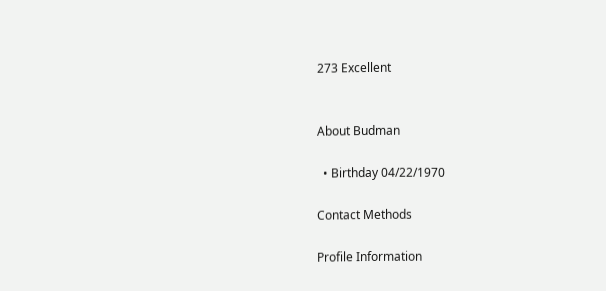273 Excellent


About Budman

  • Birthday 04/22/1970

Contact Methods

Profile Information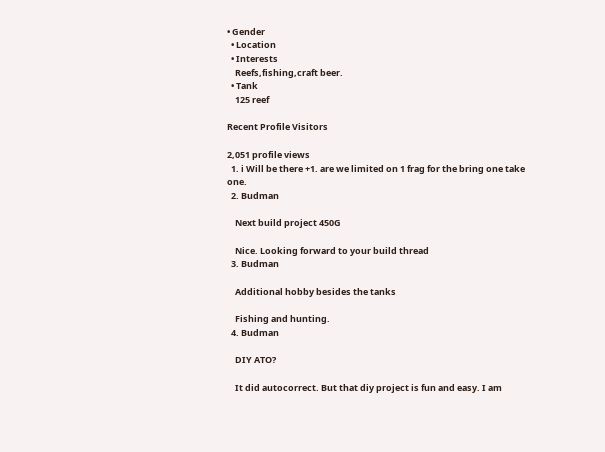• Gender
  • Location
  • Interests
    Reefs,fishing,craft beer.
  • Tank
    125 reef

Recent Profile Visitors

2,051 profile views
  1. i Will be there +1. are we limited on 1 frag for the bring one take one.
  2. Budman

    Next build project 450G

    Nice. Looking forward to your build thread
  3. Budman

    Additional hobby besides the tanks

    Fishing and hunting.
  4. Budman

    DIY ATO?

    It did autocorrect. But that diy project is fun and easy. I am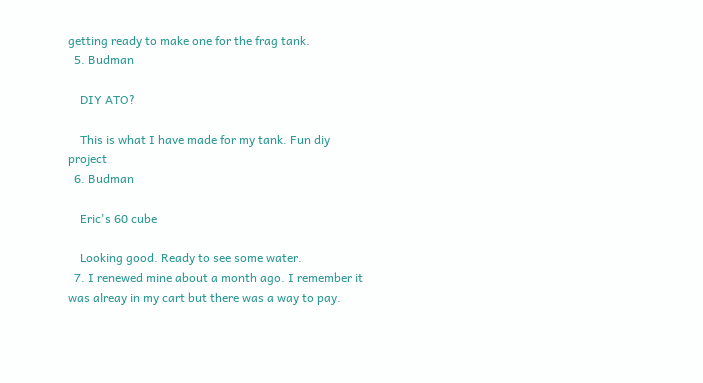getting ready to make one for the frag tank.
  5. Budman

    DIY ATO?

    This is what I have made for my tank. Fun diy project
  6. Budman

    Eric's 60 cube

    Looking good. Ready to see some water.
  7. I renewed mine about a month ago. I remember it was alreay in my cart but there was a way to pay.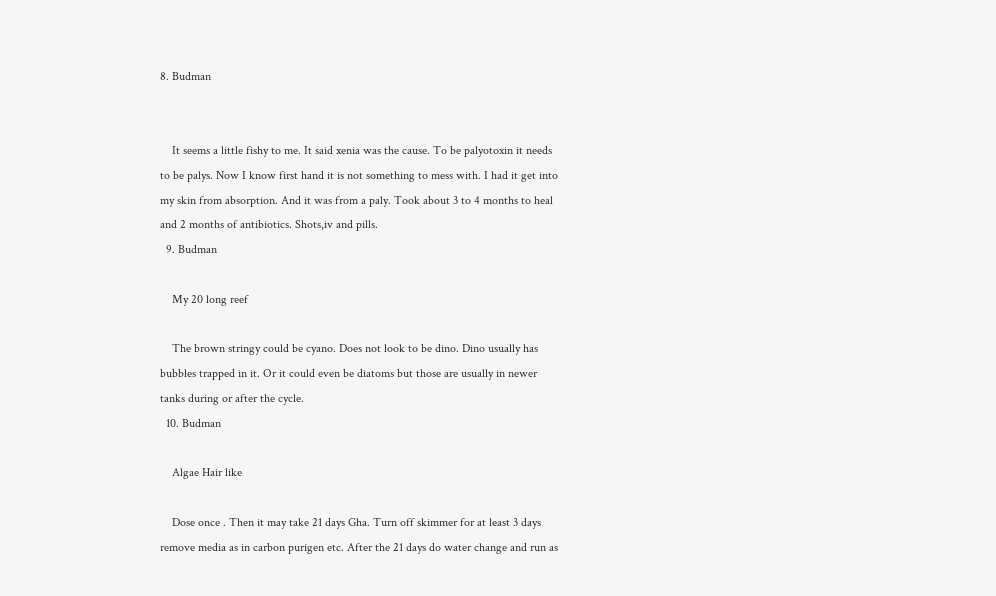8. Budman


    It seems a little fishy to me. It said xenia was the cause. To be palyotoxin it needs to be palys. Now I know first hand it is not something to mess with. I had it get into my skin from absorption. And it was from a paly. Took about 3 to 4 months to heal and 2 months of antibiotics. Shots,iv and pills.
  9. Budman

    My 20 long reef

    The brown stringy could be cyano. Does not look to be dino. Dino usually has bubbles trapped in it. Or it could even be diatoms but those are usually in newer tanks during or after the cycle.
  10. Budman

    Algae Hair like

    Dose once . Then it may take 21 days Gha. Turn off skimmer for at least 3 days remove media as in carbon purigen etc. After the 21 days do water change and run as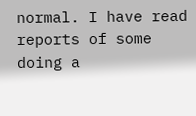normal. I have read reports of some doing a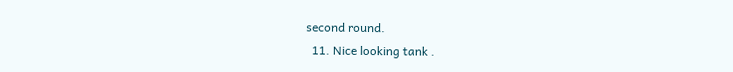second round.
  11. Nice looking tank .